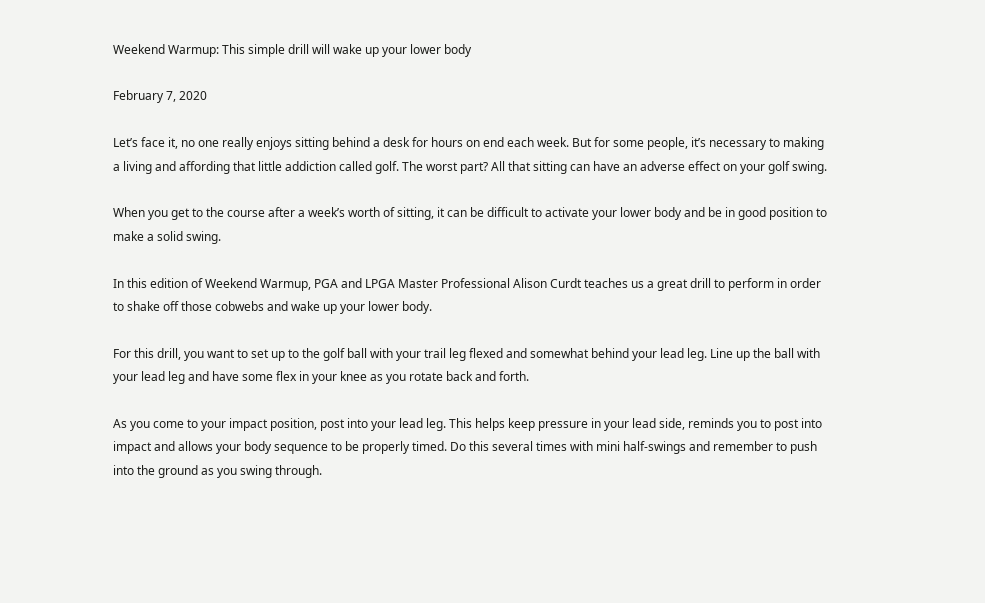Weekend Warmup: This simple drill will wake up your lower body

February 7, 2020

Let’s face it, no one really enjoys sitting behind a desk for hours on end each week. But for some people, it’s necessary to making a living and affording that little addiction called golf. The worst part? All that sitting can have an adverse effect on your golf swing.

When you get to the course after a week’s worth of sitting, it can be difficult to activate your lower body and be in good position to make a solid swing.

In this edition of Weekend Warmup, PGA and LPGA Master Professional Alison Curdt teaches us a great drill to perform in order to shake off those cobwebs and wake up your lower body.

For this drill, you want to set up to the golf ball with your trail leg flexed and somewhat behind your lead leg. Line up the ball with your lead leg and have some flex in your knee as you rotate back and forth.

As you come to your impact position, post into your lead leg. This helps keep pressure in your lead side, reminds you to post into impact and allows your body sequence to be properly timed. Do this several times with mini half-swings and remember to push into the ground as you swing through.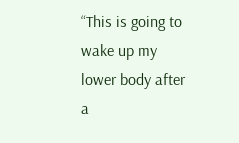“This is going to wake up my lower body after a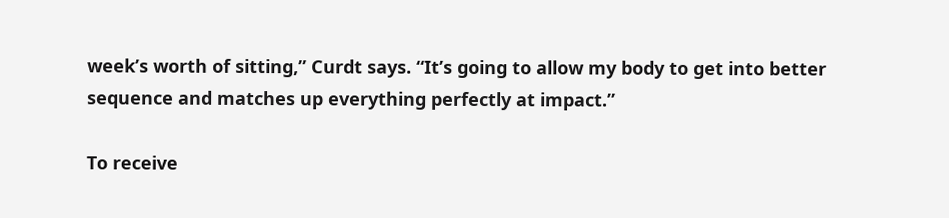week’s worth of sitting,” Curdt says. “It’s going to allow my body to get into better sequence and matches up everything perfectly at impact.”

To receive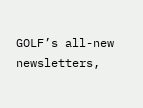GOLF’s all-new newsletters,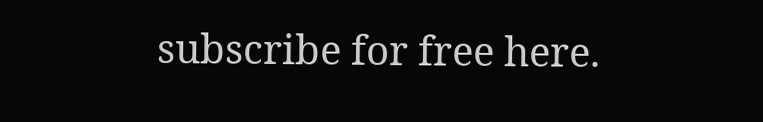subscribe for free here.